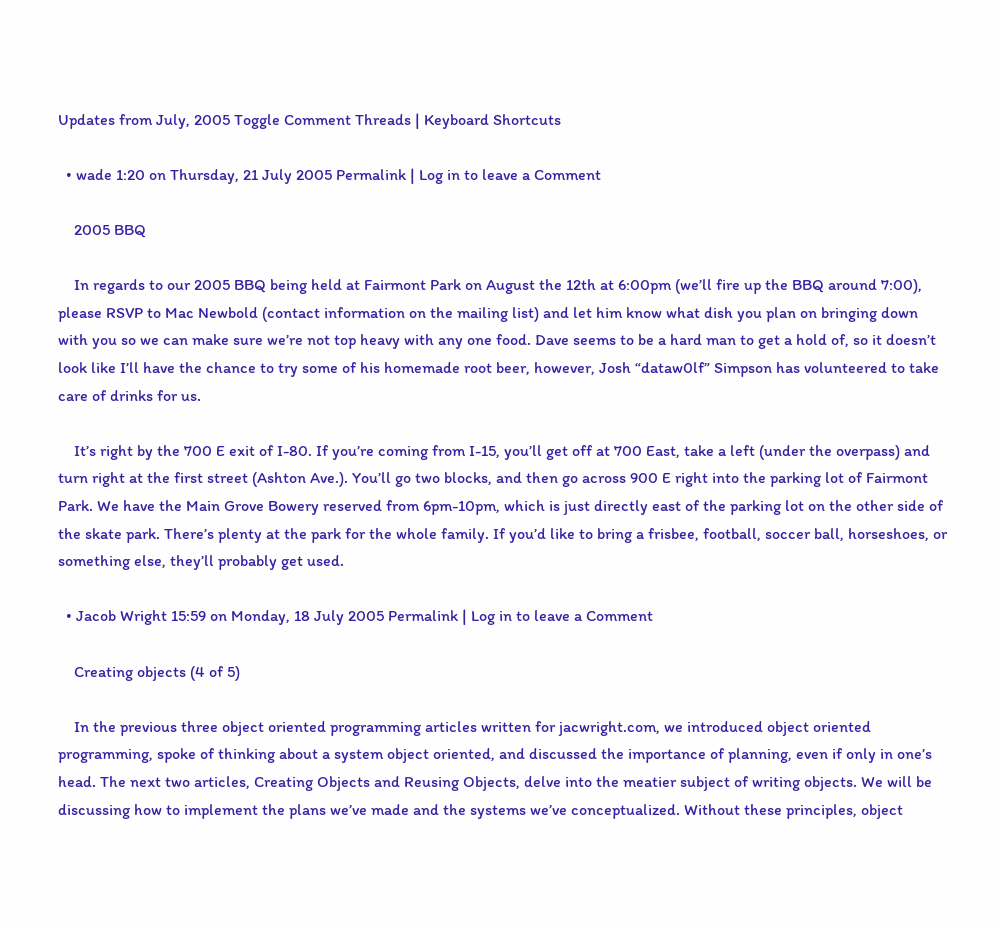Updates from July, 2005 Toggle Comment Threads | Keyboard Shortcuts

  • wade 1:20 on Thursday, 21 July 2005 Permalink | Log in to leave a Comment

    2005 BBQ

    In regards to our 2005 BBQ being held at Fairmont Park on August the 12th at 6:00pm (we’ll fire up the BBQ around 7:00), please RSVP to Mac Newbold (contact information on the mailing list) and let him know what dish you plan on bringing down with you so we can make sure we’re not top heavy with any one food. Dave seems to be a hard man to get a hold of, so it doesn’t look like I’ll have the chance to try some of his homemade root beer, however, Josh “dataw0lf” Simpson has volunteered to take care of drinks for us.

    It’s right by the 700 E exit of I-80. If you’re coming from I-15, you’ll get off at 700 East, take a left (under the overpass) and turn right at the first street (Ashton Ave.). You’ll go two blocks, and then go across 900 E right into the parking lot of Fairmont Park. We have the Main Grove Bowery reserved from 6pm-10pm, which is just directly east of the parking lot on the other side of the skate park. There’s plenty at the park for the whole family. If you’d like to bring a frisbee, football, soccer ball, horseshoes, or something else, they’ll probably get used.

  • Jacob Wright 15:59 on Monday, 18 July 2005 Permalink | Log in to leave a Comment

    Creating objects (4 of 5)

    In the previous three object oriented programming articles written for jacwright.com, we introduced object oriented programming, spoke of thinking about a system object oriented, and discussed the importance of planning, even if only in one’s head. The next two articles, Creating Objects and Reusing Objects, delve into the meatier subject of writing objects. We will be discussing how to implement the plans we’ve made and the systems we’ve conceptualized. Without these principles, object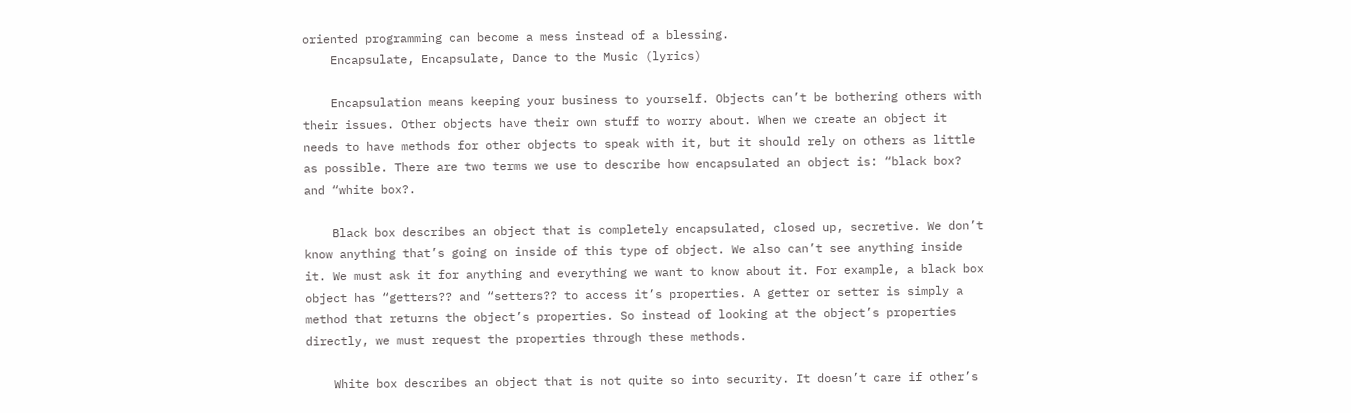oriented programming can become a mess instead of a blessing.
    Encapsulate, Encapsulate, Dance to the Music (lyrics)

    Encapsulation means keeping your business to yourself. Objects can’t be bothering others with their issues. Other objects have their own stuff to worry about. When we create an object it needs to have methods for other objects to speak with it, but it should rely on others as little as possible. There are two terms we use to describe how encapsulated an object is: “black box? and “white box?.

    Black box describes an object that is completely encapsulated, closed up, secretive. We don’t know anything that’s going on inside of this type of object. We also can’t see anything inside it. We must ask it for anything and everything we want to know about it. For example, a black box object has “getters?? and “setters?? to access it’s properties. A getter or setter is simply a method that returns the object’s properties. So instead of looking at the object’s properties directly, we must request the properties through these methods.

    White box describes an object that is not quite so into security. It doesn’t care if other’s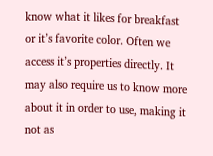know what it likes for breakfast or it’s favorite color. Often we access it’s properties directly. It may also require us to know more about it in order to use, making it not as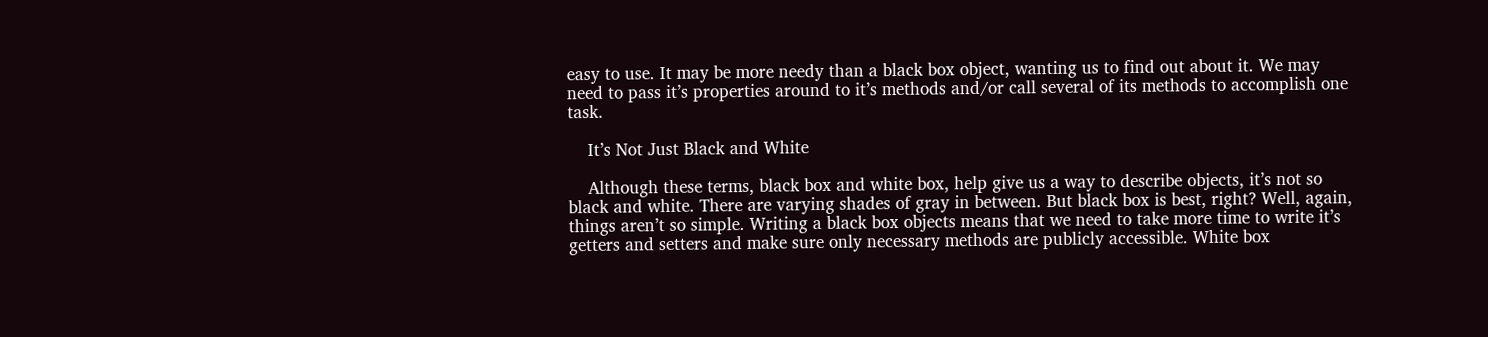easy to use. It may be more needy than a black box object, wanting us to find out about it. We may need to pass it’s properties around to it’s methods and/or call several of its methods to accomplish one task.

    It’s Not Just Black and White

    Although these terms, black box and white box, help give us a way to describe objects, it’s not so black and white. There are varying shades of gray in between. But black box is best, right? Well, again, things aren’t so simple. Writing a black box objects means that we need to take more time to write it’s getters and setters and make sure only necessary methods are publicly accessible. White box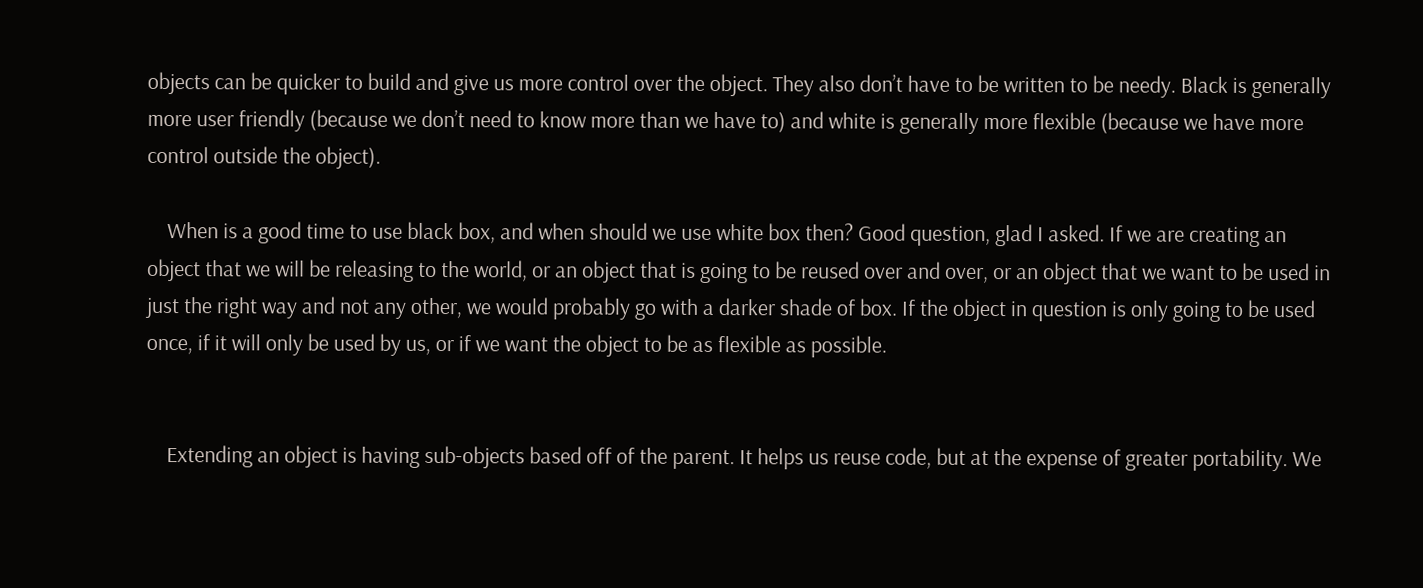objects can be quicker to build and give us more control over the object. They also don’t have to be written to be needy. Black is generally more user friendly (because we don’t need to know more than we have to) and white is generally more flexible (because we have more control outside the object).

    When is a good time to use black box, and when should we use white box then? Good question, glad I asked. If we are creating an object that we will be releasing to the world, or an object that is going to be reused over and over, or an object that we want to be used in just the right way and not any other, we would probably go with a darker shade of box. If the object in question is only going to be used once, if it will only be used by us, or if we want the object to be as flexible as possible.


    Extending an object is having sub-objects based off of the parent. It helps us reuse code, but at the expense of greater portability. We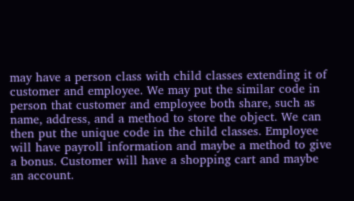may have a person class with child classes extending it of customer and employee. We may put the similar code in person that customer and employee both share, such as name, address, and a method to store the object. We can then put the unique code in the child classes. Employee will have payroll information and maybe a method to give a bonus. Customer will have a shopping cart and maybe an account.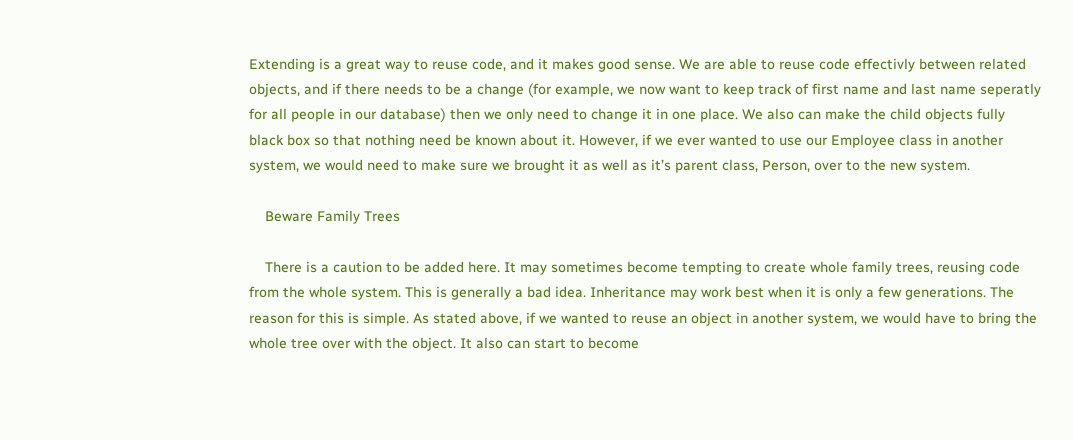Extending is a great way to reuse code, and it makes good sense. We are able to reuse code effectivly between related objects, and if there needs to be a change (for example, we now want to keep track of first name and last name seperatly for all people in our database) then we only need to change it in one place. We also can make the child objects fully black box so that nothing need be known about it. However, if we ever wanted to use our Employee class in another system, we would need to make sure we brought it as well as it’s parent class, Person, over to the new system.

    Beware Family Trees

    There is a caution to be added here. It may sometimes become tempting to create whole family trees, reusing code from the whole system. This is generally a bad idea. Inheritance may work best when it is only a few generations. The reason for this is simple. As stated above, if we wanted to reuse an object in another system, we would have to bring the whole tree over with the object. It also can start to become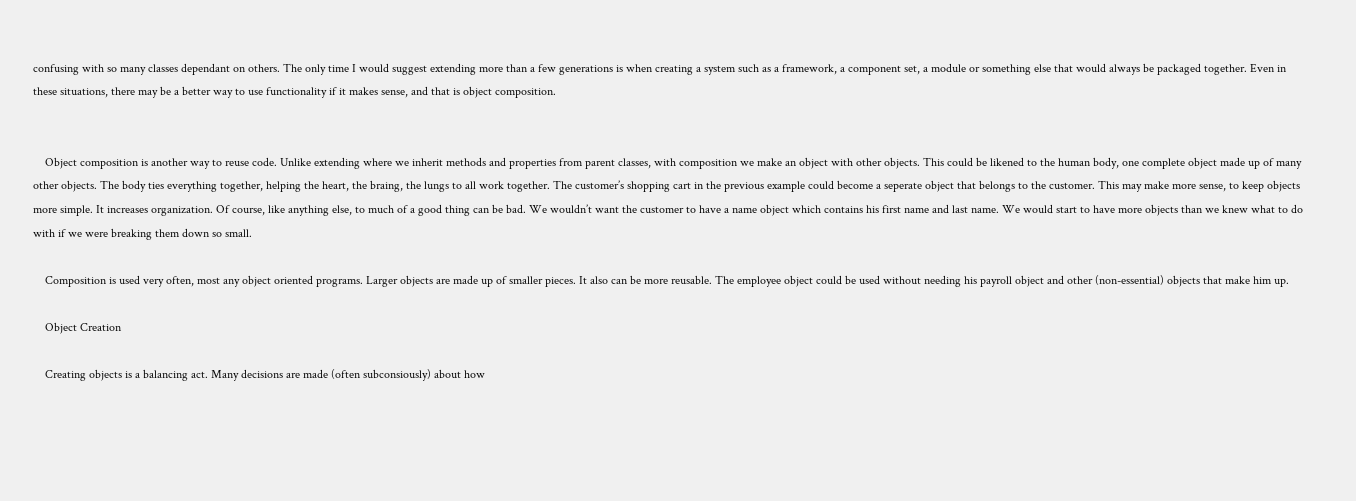confusing with so many classes dependant on others. The only time I would suggest extending more than a few generations is when creating a system such as a framework, a component set, a module or something else that would always be packaged together. Even in these situations, there may be a better way to use functionality if it makes sense, and that is object composition.


    Object composition is another way to reuse code. Unlike extending where we inherit methods and properties from parent classes, with composition we make an object with other objects. This could be likened to the human body, one complete object made up of many other objects. The body ties everything together, helping the heart, the braing, the lungs to all work together. The customer’s shopping cart in the previous example could become a seperate object that belongs to the customer. This may make more sense, to keep objects more simple. It increases organization. Of course, like anything else, to much of a good thing can be bad. We wouldn’t want the customer to have a name object which contains his first name and last name. We would start to have more objects than we knew what to do with if we were breaking them down so small.

    Composition is used very often, most any object oriented programs. Larger objects are made up of smaller pieces. It also can be more reusable. The employee object could be used without needing his payroll object and other (non-essential) objects that make him up.

    Object Creation

    Creating objects is a balancing act. Many decisions are made (often subconsiously) about how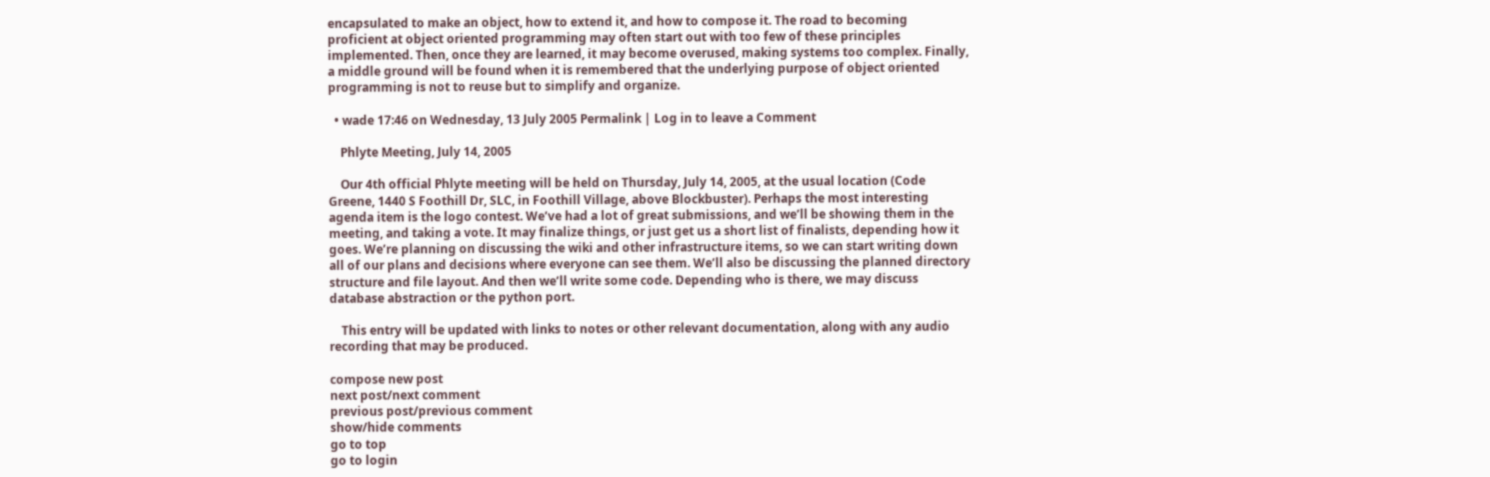encapsulated to make an object, how to extend it, and how to compose it. The road to becoming proficient at object oriented programming may often start out with too few of these principles implemented. Then, once they are learned, it may become overused, making systems too complex. Finally, a middle ground will be found when it is remembered that the underlying purpose of object oriented programming is not to reuse but to simplify and organize.

  • wade 17:46 on Wednesday, 13 July 2005 Permalink | Log in to leave a Comment

    Phlyte Meeting, July 14, 2005

    Our 4th official Phlyte meeting will be held on Thursday, July 14, 2005, at the usual location (Code Greene, 1440 S Foothill Dr, SLC, in Foothill Village, above Blockbuster). Perhaps the most interesting agenda item is the logo contest. We’ve had a lot of great submissions, and we’ll be showing them in the meeting, and taking a vote. It may finalize things, or just get us a short list of finalists, depending how it goes. We’re planning on discussing the wiki and other infrastructure items, so we can start writing down all of our plans and decisions where everyone can see them. We’ll also be discussing the planned directory structure and file layout. And then we’ll write some code. Depending who is there, we may discuss database abstraction or the python port.

    This entry will be updated with links to notes or other relevant documentation, along with any audio recording that may be produced.

compose new post
next post/next comment
previous post/previous comment
show/hide comments
go to top
go to login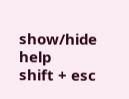show/hide help
shift + esc